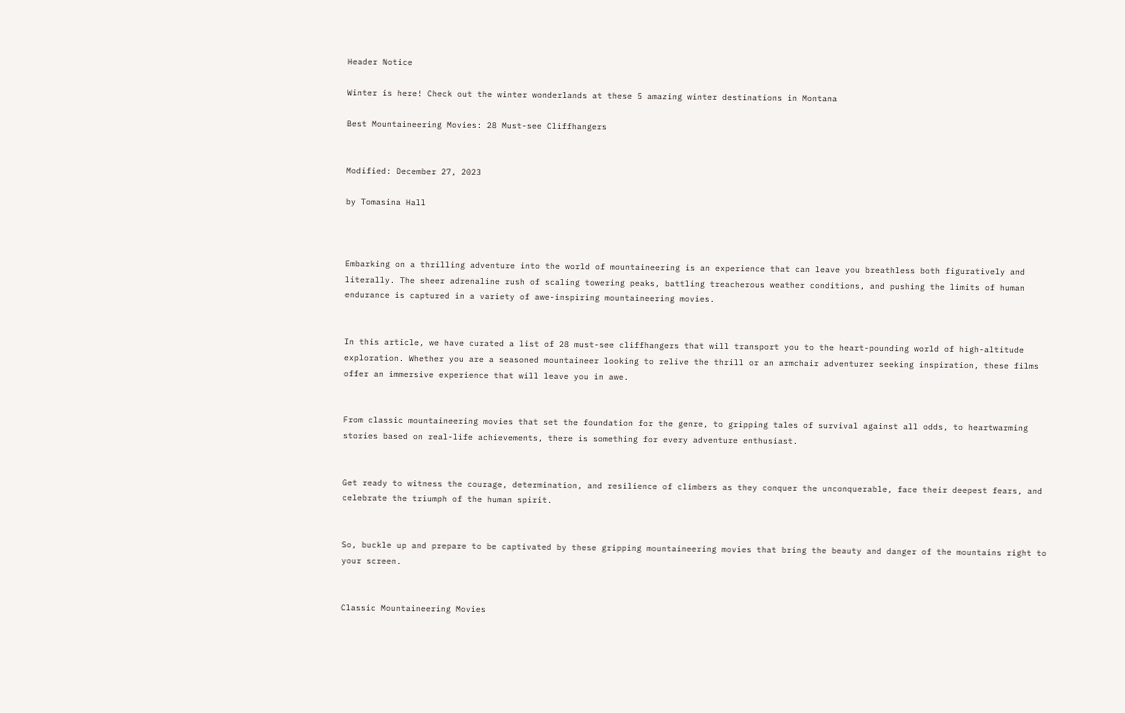Header Notice

Winter is here! Check out the winter wonderlands at these 5 amazing winter destinations in Montana

Best Mountaineering Movies: 28 Must-see Cliffhangers


Modified: December 27, 2023

by Tomasina Hall



Embarking on a thrilling adventure into the world of mountaineering is an experience that can leave you breathless both figuratively and literally. The sheer adrenaline rush of scaling towering peaks, battling treacherous weather conditions, and pushing the limits of human endurance is captured in a variety of awe-inspiring mountaineering movies.


In this article, we have curated a list of 28 must-see cliffhangers that will transport you to the heart-pounding world of high-altitude exploration. Whether you are a seasoned mountaineer looking to relive the thrill or an armchair adventurer seeking inspiration, these films offer an immersive experience that will leave you in awe.


From classic mountaineering movies that set the foundation for the genre, to gripping tales of survival against all odds, to heartwarming stories based on real-life achievements, there is something for every adventure enthusiast.


Get ready to witness the courage, determination, and resilience of climbers as they conquer the unconquerable, face their deepest fears, and celebrate the triumph of the human spirit.


So, buckle up and prepare to be captivated by these gripping mountaineering movies that bring the beauty and danger of the mountains right to your screen.


Classic Mountaineering Movies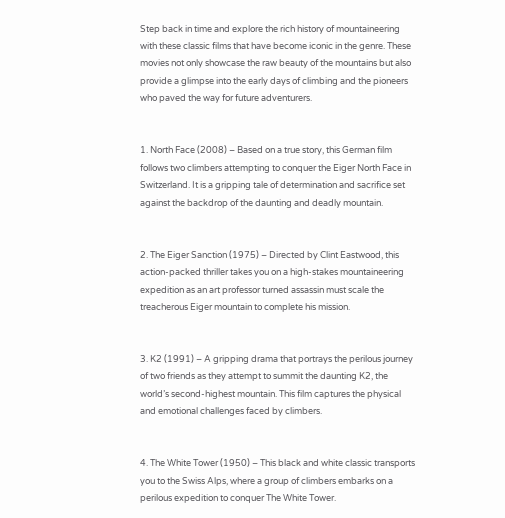Step back in time and explore the rich history of mountaineering with these classic films that have become iconic in the genre. These movies not only showcase the raw beauty of the mountains but also provide a glimpse into the early days of climbing and the pioneers who paved the way for future adventurers.


1. North Face (2008) – Based on a true story, this German film follows two climbers attempting to conquer the Eiger North Face in Switzerland. It is a gripping tale of determination and sacrifice set against the backdrop of the daunting and deadly mountain.


2. The Eiger Sanction (1975) – Directed by Clint Eastwood, this action-packed thriller takes you on a high-stakes mountaineering expedition as an art professor turned assassin must scale the treacherous Eiger mountain to complete his mission.


3. K2 (1991) – A gripping drama that portrays the perilous journey of two friends as they attempt to summit the daunting K2, the world’s second-highest mountain. This film captures the physical and emotional challenges faced by climbers.


4. The White Tower (1950) – This black and white classic transports you to the Swiss Alps, where a group of climbers embarks on a perilous expedition to conquer The White Tower.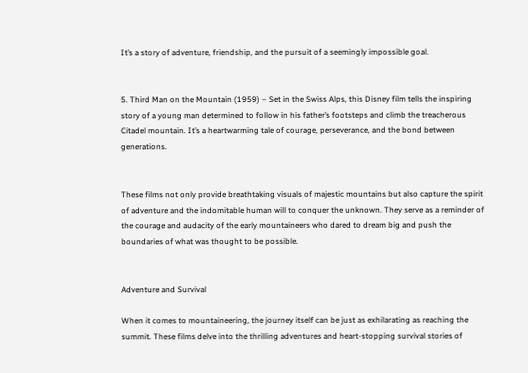It’s a story of adventure, friendship, and the pursuit of a seemingly impossible goal.


5. Third Man on the Mountain (1959) – Set in the Swiss Alps, this Disney film tells the inspiring story of a young man determined to follow in his father’s footsteps and climb the treacherous Citadel mountain. It’s a heartwarming tale of courage, perseverance, and the bond between generations.


These films not only provide breathtaking visuals of majestic mountains but also capture the spirit of adventure and the indomitable human will to conquer the unknown. They serve as a reminder of the courage and audacity of the early mountaineers who dared to dream big and push the boundaries of what was thought to be possible.


Adventure and Survival

When it comes to mountaineering, the journey itself can be just as exhilarating as reaching the summit. These films delve into the thrilling adventures and heart-stopping survival stories of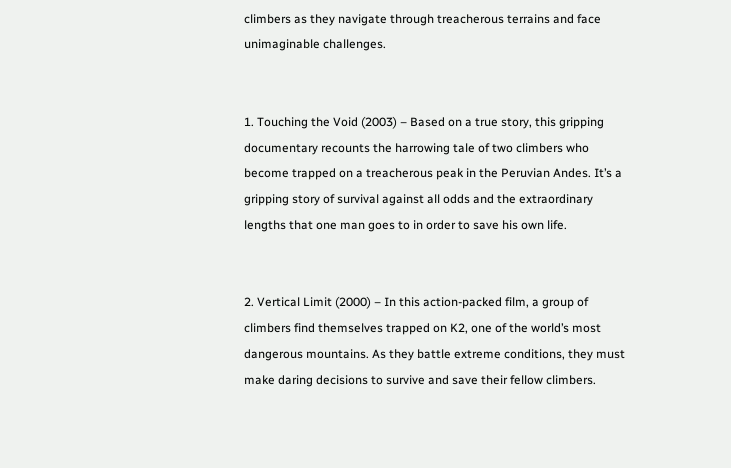climbers as they navigate through treacherous terrains and face unimaginable challenges.


1. Touching the Void (2003) – Based on a true story, this gripping documentary recounts the harrowing tale of two climbers who become trapped on a treacherous peak in the Peruvian Andes. It’s a gripping story of survival against all odds and the extraordinary lengths that one man goes to in order to save his own life.


2. Vertical Limit (2000) – In this action-packed film, a group of climbers find themselves trapped on K2, one of the world’s most dangerous mountains. As they battle extreme conditions, they must make daring decisions to survive and save their fellow climbers.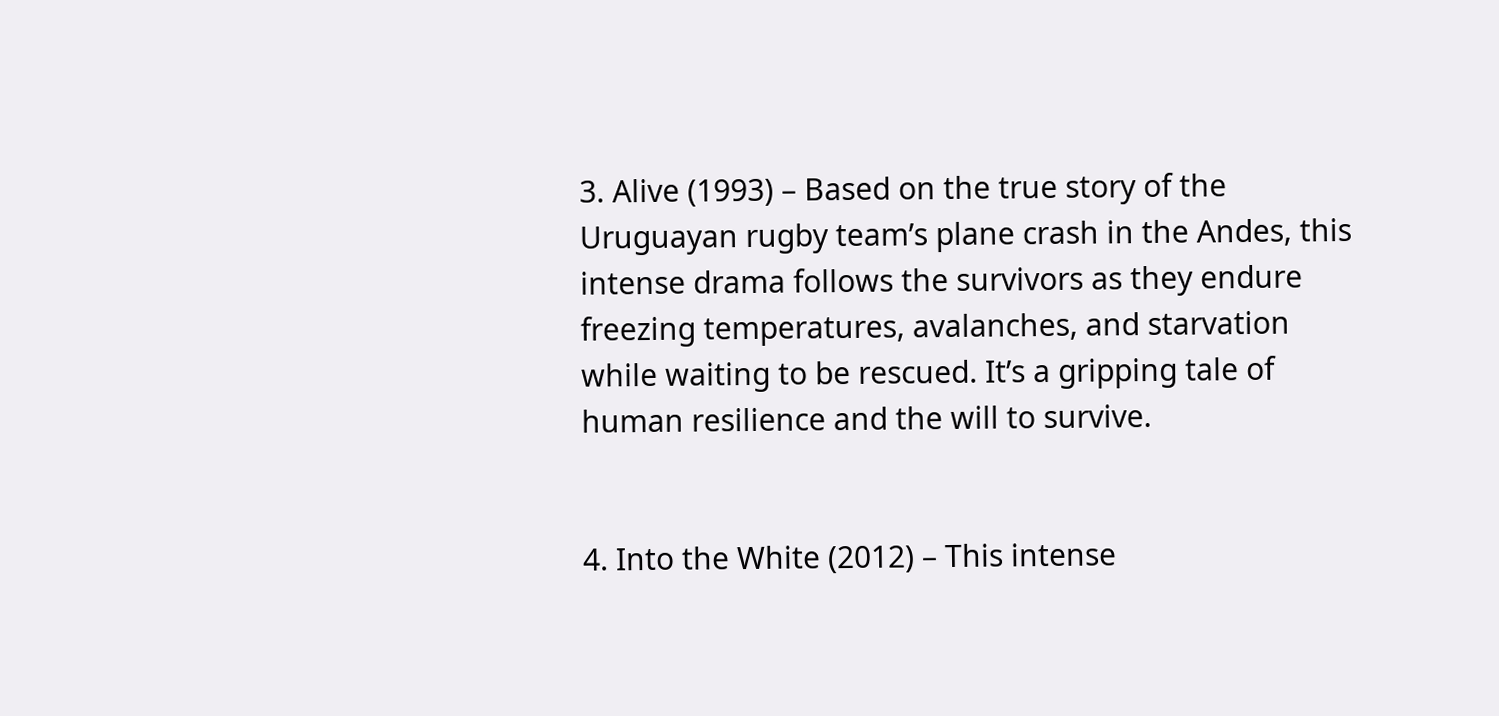3. Alive (1993) – Based on the true story of the Uruguayan rugby team’s plane crash in the Andes, this intense drama follows the survivors as they endure freezing temperatures, avalanches, and starvation while waiting to be rescued. It’s a gripping tale of human resilience and the will to survive.


4. Into the White (2012) – This intense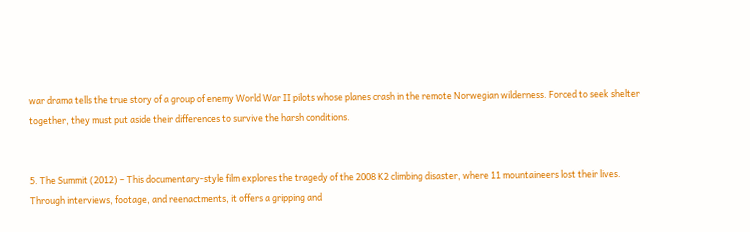war drama tells the true story of a group of enemy World War II pilots whose planes crash in the remote Norwegian wilderness. Forced to seek shelter together, they must put aside their differences to survive the harsh conditions.


5. The Summit (2012) – This documentary-style film explores the tragedy of the 2008 K2 climbing disaster, where 11 mountaineers lost their lives. Through interviews, footage, and reenactments, it offers a gripping and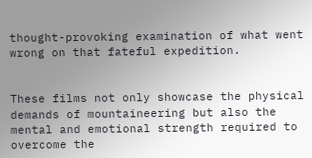thought-provoking examination of what went wrong on that fateful expedition.


These films not only showcase the physical demands of mountaineering but also the mental and emotional strength required to overcome the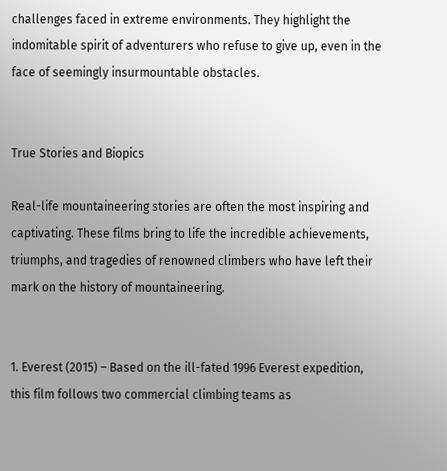challenges faced in extreme environments. They highlight the indomitable spirit of adventurers who refuse to give up, even in the face of seemingly insurmountable obstacles.


True Stories and Biopics

Real-life mountaineering stories are often the most inspiring and captivating. These films bring to life the incredible achievements, triumphs, and tragedies of renowned climbers who have left their mark on the history of mountaineering.


1. Everest (2015) – Based on the ill-fated 1996 Everest expedition, this film follows two commercial climbing teams as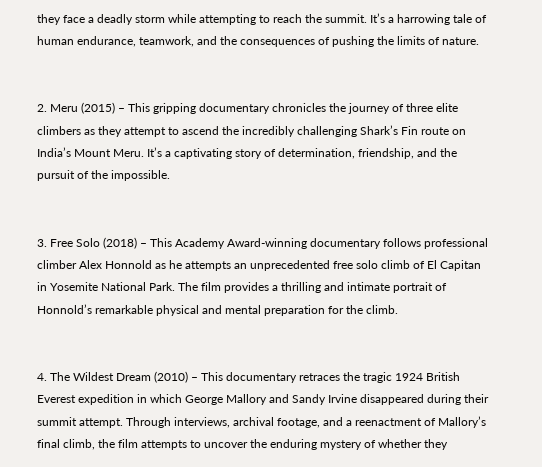they face a deadly storm while attempting to reach the summit. It’s a harrowing tale of human endurance, teamwork, and the consequences of pushing the limits of nature.


2. Meru (2015) – This gripping documentary chronicles the journey of three elite climbers as they attempt to ascend the incredibly challenging Shark’s Fin route on India’s Mount Meru. It’s a captivating story of determination, friendship, and the pursuit of the impossible.


3. Free Solo (2018) – This Academy Award-winning documentary follows professional climber Alex Honnold as he attempts an unprecedented free solo climb of El Capitan in Yosemite National Park. The film provides a thrilling and intimate portrait of Honnold’s remarkable physical and mental preparation for the climb.


4. The Wildest Dream (2010) – This documentary retraces the tragic 1924 British Everest expedition in which George Mallory and Sandy Irvine disappeared during their summit attempt. Through interviews, archival footage, and a reenactment of Mallory’s final climb, the film attempts to uncover the enduring mystery of whether they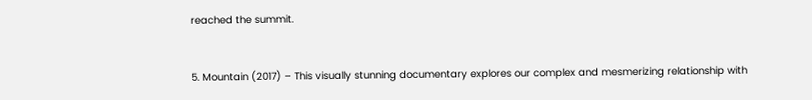reached the summit.


5. Mountain (2017) – This visually stunning documentary explores our complex and mesmerizing relationship with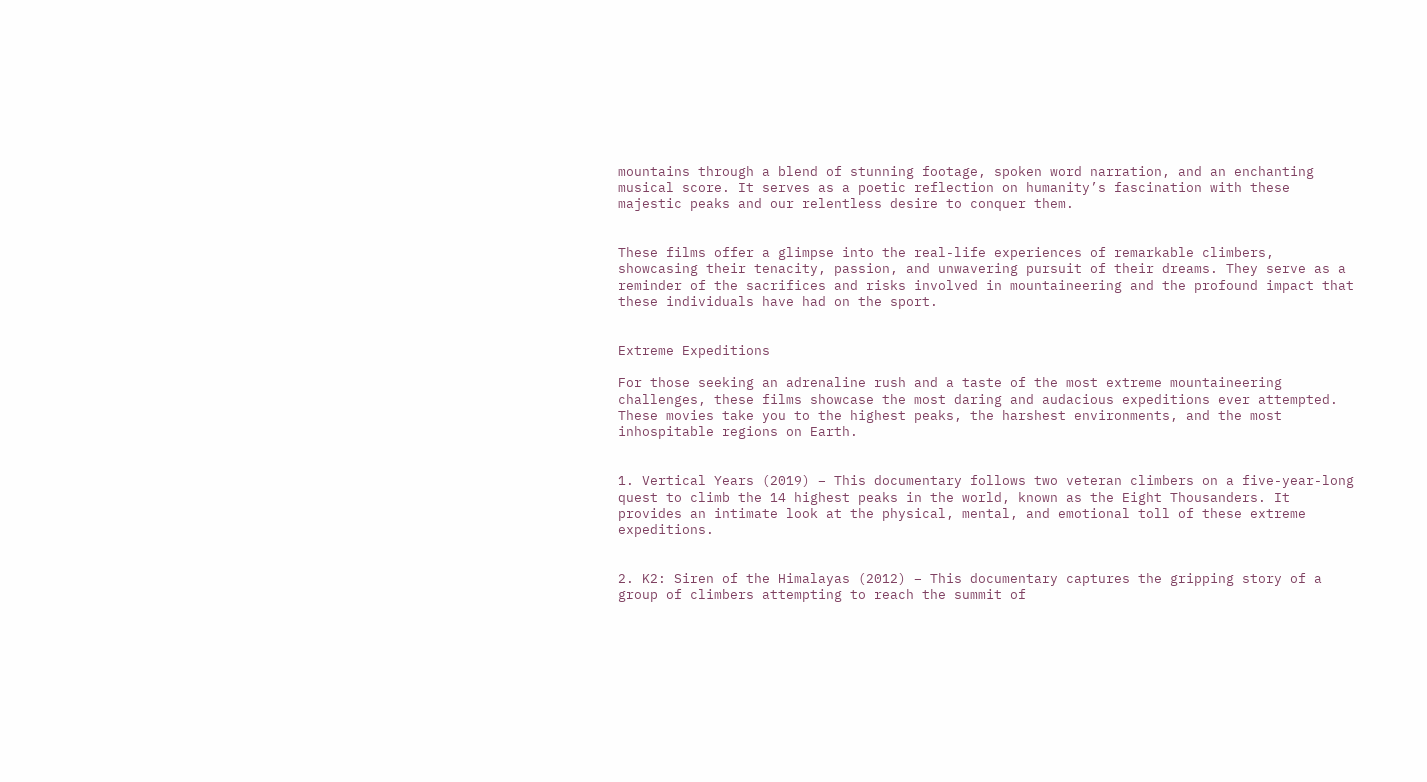mountains through a blend of stunning footage, spoken word narration, and an enchanting musical score. It serves as a poetic reflection on humanity’s fascination with these majestic peaks and our relentless desire to conquer them.


These films offer a glimpse into the real-life experiences of remarkable climbers, showcasing their tenacity, passion, and unwavering pursuit of their dreams. They serve as a reminder of the sacrifices and risks involved in mountaineering and the profound impact that these individuals have had on the sport.


Extreme Expeditions

For those seeking an adrenaline rush and a taste of the most extreme mountaineering challenges, these films showcase the most daring and audacious expeditions ever attempted. These movies take you to the highest peaks, the harshest environments, and the most inhospitable regions on Earth.


1. Vertical Years (2019) – This documentary follows two veteran climbers on a five-year-long quest to climb the 14 highest peaks in the world, known as the Eight Thousanders. It provides an intimate look at the physical, mental, and emotional toll of these extreme expeditions.


2. K2: Siren of the Himalayas (2012) – This documentary captures the gripping story of a group of climbers attempting to reach the summit of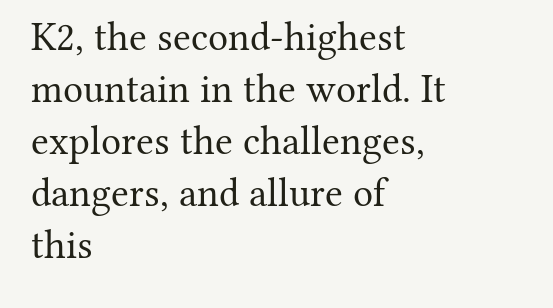K2, the second-highest mountain in the world. It explores the challenges, dangers, and allure of this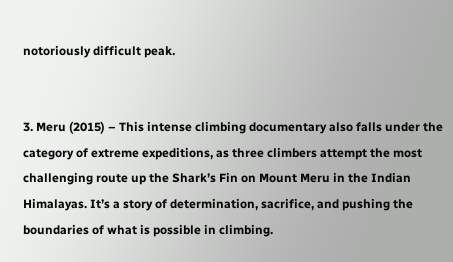notoriously difficult peak.


3. Meru (2015) – This intense climbing documentary also falls under the category of extreme expeditions, as three climbers attempt the most challenging route up the Shark’s Fin on Mount Meru in the Indian Himalayas. It’s a story of determination, sacrifice, and pushing the boundaries of what is possible in climbing.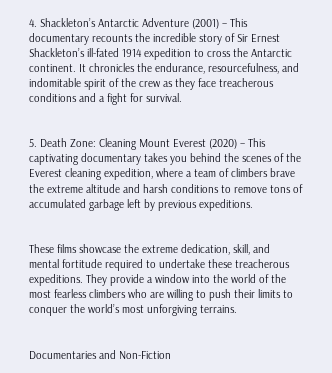4. Shackleton’s Antarctic Adventure (2001) – This documentary recounts the incredible story of Sir Ernest Shackleton’s ill-fated 1914 expedition to cross the Antarctic continent. It chronicles the endurance, resourcefulness, and indomitable spirit of the crew as they face treacherous conditions and a fight for survival.


5. Death Zone: Cleaning Mount Everest (2020) – This captivating documentary takes you behind the scenes of the Everest cleaning expedition, where a team of climbers brave the extreme altitude and harsh conditions to remove tons of accumulated garbage left by previous expeditions.


These films showcase the extreme dedication, skill, and mental fortitude required to undertake these treacherous expeditions. They provide a window into the world of the most fearless climbers who are willing to push their limits to conquer the world’s most unforgiving terrains.


Documentaries and Non-Fiction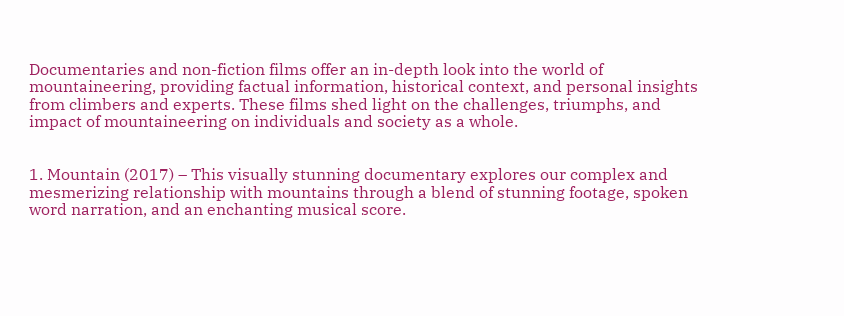Documentaries and non-fiction films offer an in-depth look into the world of mountaineering, providing factual information, historical context, and personal insights from climbers and experts. These films shed light on the challenges, triumphs, and impact of mountaineering on individuals and society as a whole.


1. Mountain (2017) – This visually stunning documentary explores our complex and mesmerizing relationship with mountains through a blend of stunning footage, spoken word narration, and an enchanting musical score.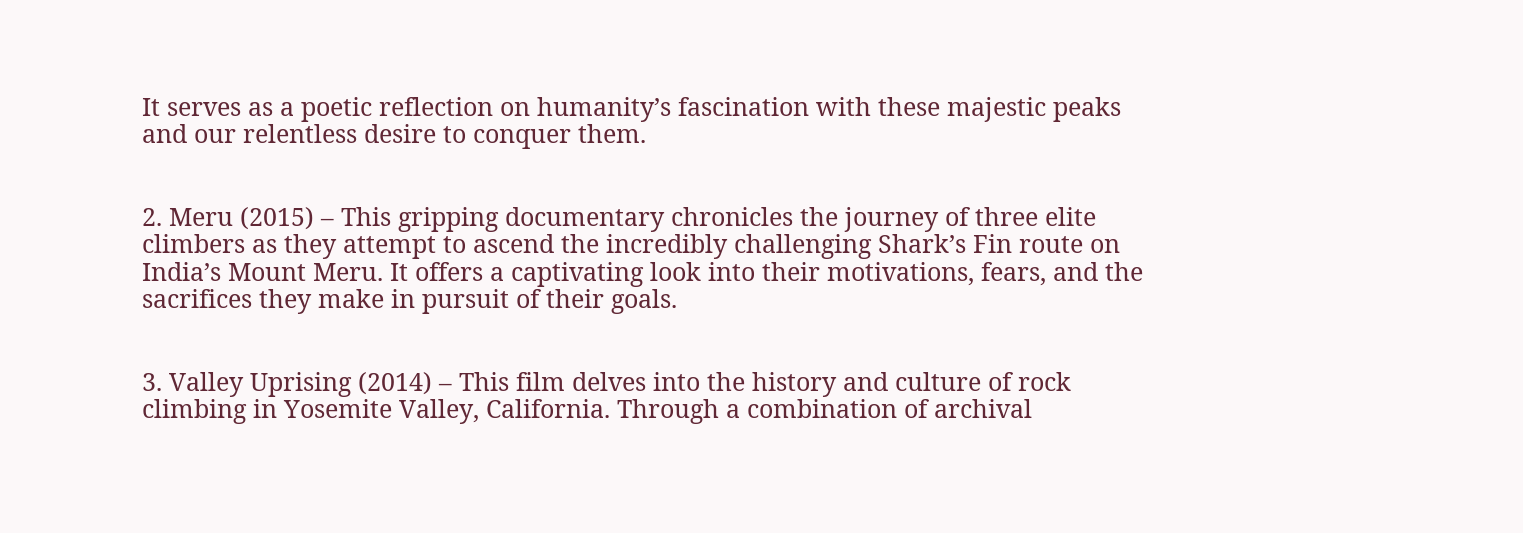It serves as a poetic reflection on humanity’s fascination with these majestic peaks and our relentless desire to conquer them.


2. Meru (2015) – This gripping documentary chronicles the journey of three elite climbers as they attempt to ascend the incredibly challenging Shark’s Fin route on India’s Mount Meru. It offers a captivating look into their motivations, fears, and the sacrifices they make in pursuit of their goals.


3. Valley Uprising (2014) – This film delves into the history and culture of rock climbing in Yosemite Valley, California. Through a combination of archival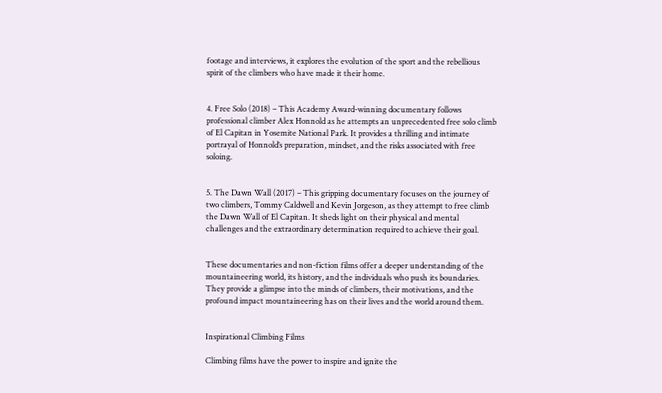footage and interviews, it explores the evolution of the sport and the rebellious spirit of the climbers who have made it their home.


4. Free Solo (2018) – This Academy Award-winning documentary follows professional climber Alex Honnold as he attempts an unprecedented free solo climb of El Capitan in Yosemite National Park. It provides a thrilling and intimate portrayal of Honnold’s preparation, mindset, and the risks associated with free soloing.


5. The Dawn Wall (2017) – This gripping documentary focuses on the journey of two climbers, Tommy Caldwell and Kevin Jorgeson, as they attempt to free climb the Dawn Wall of El Capitan. It sheds light on their physical and mental challenges and the extraordinary determination required to achieve their goal.


These documentaries and non-fiction films offer a deeper understanding of the mountaineering world, its history, and the individuals who push its boundaries. They provide a glimpse into the minds of climbers, their motivations, and the profound impact mountaineering has on their lives and the world around them.


Inspirational Climbing Films

Climbing films have the power to inspire and ignite the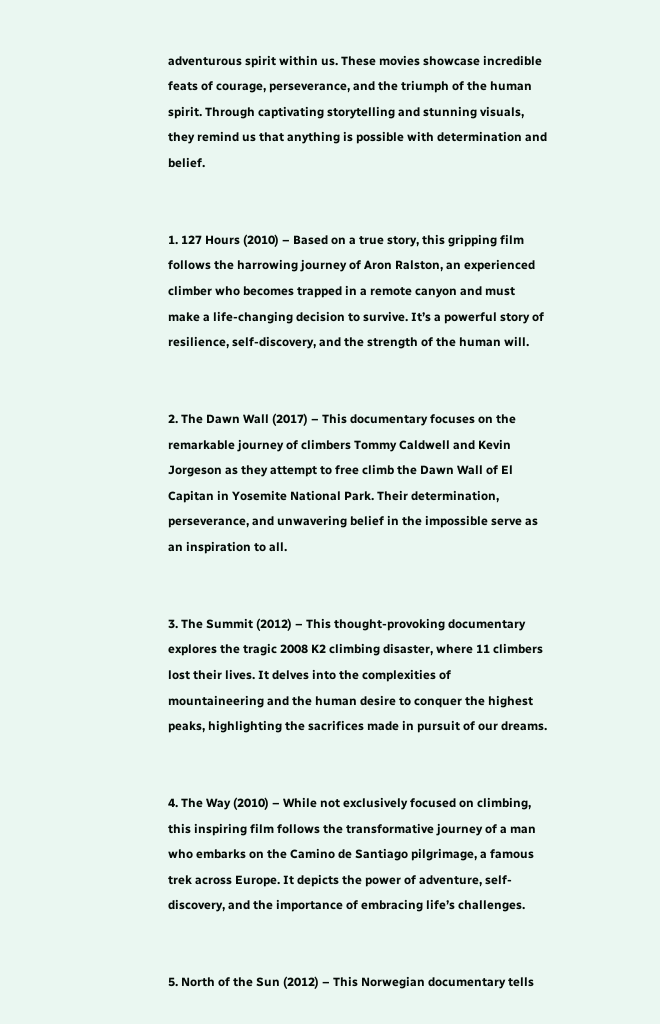adventurous spirit within us. These movies showcase incredible feats of courage, perseverance, and the triumph of the human spirit. Through captivating storytelling and stunning visuals, they remind us that anything is possible with determination and belief.


1. 127 Hours (2010) – Based on a true story, this gripping film follows the harrowing journey of Aron Ralston, an experienced climber who becomes trapped in a remote canyon and must make a life-changing decision to survive. It’s a powerful story of resilience, self-discovery, and the strength of the human will.


2. The Dawn Wall (2017) – This documentary focuses on the remarkable journey of climbers Tommy Caldwell and Kevin Jorgeson as they attempt to free climb the Dawn Wall of El Capitan in Yosemite National Park. Their determination, perseverance, and unwavering belief in the impossible serve as an inspiration to all.


3. The Summit (2012) – This thought-provoking documentary explores the tragic 2008 K2 climbing disaster, where 11 climbers lost their lives. It delves into the complexities of mountaineering and the human desire to conquer the highest peaks, highlighting the sacrifices made in pursuit of our dreams.


4. The Way (2010) – While not exclusively focused on climbing, this inspiring film follows the transformative journey of a man who embarks on the Camino de Santiago pilgrimage, a famous trek across Europe. It depicts the power of adventure, self-discovery, and the importance of embracing life’s challenges.


5. North of the Sun (2012) – This Norwegian documentary tells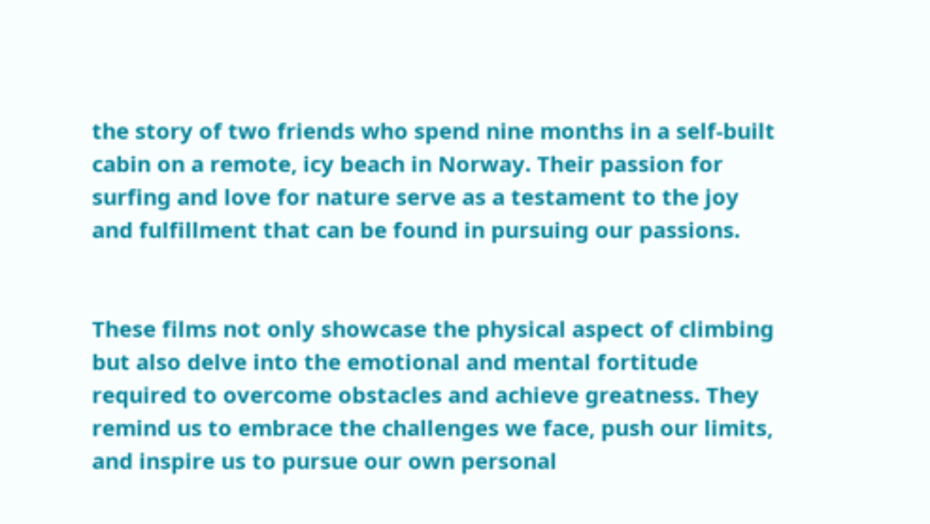the story of two friends who spend nine months in a self-built cabin on a remote, icy beach in Norway. Their passion for surfing and love for nature serve as a testament to the joy and fulfillment that can be found in pursuing our passions.


These films not only showcase the physical aspect of climbing but also delve into the emotional and mental fortitude required to overcome obstacles and achieve greatness. They remind us to embrace the challenges we face, push our limits, and inspire us to pursue our own personal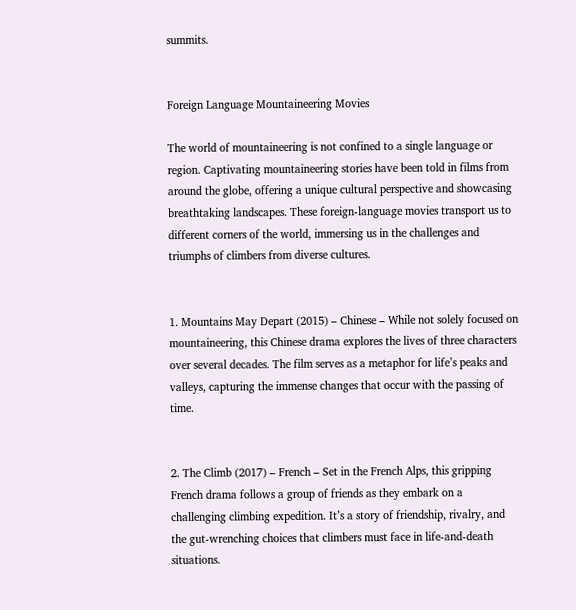summits.


Foreign Language Mountaineering Movies

The world of mountaineering is not confined to a single language or region. Captivating mountaineering stories have been told in films from around the globe, offering a unique cultural perspective and showcasing breathtaking landscapes. These foreign-language movies transport us to different corners of the world, immersing us in the challenges and triumphs of climbers from diverse cultures.


1. Mountains May Depart (2015) – Chinese – While not solely focused on mountaineering, this Chinese drama explores the lives of three characters over several decades. The film serves as a metaphor for life’s peaks and valleys, capturing the immense changes that occur with the passing of time.


2. The Climb (2017) – French – Set in the French Alps, this gripping French drama follows a group of friends as they embark on a challenging climbing expedition. It’s a story of friendship, rivalry, and the gut-wrenching choices that climbers must face in life-and-death situations.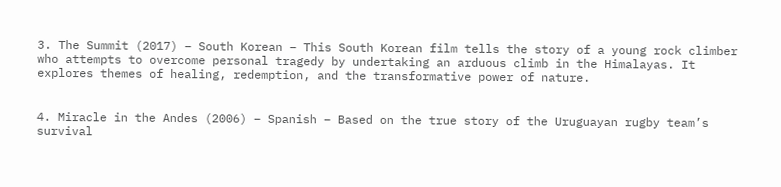3. The Summit (2017) – South Korean – This South Korean film tells the story of a young rock climber who attempts to overcome personal tragedy by undertaking an arduous climb in the Himalayas. It explores themes of healing, redemption, and the transformative power of nature.


4. Miracle in the Andes (2006) – Spanish – Based on the true story of the Uruguayan rugby team’s survival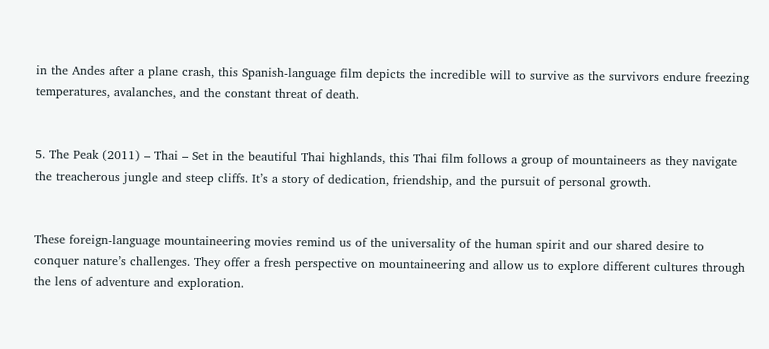in the Andes after a plane crash, this Spanish-language film depicts the incredible will to survive as the survivors endure freezing temperatures, avalanches, and the constant threat of death.


5. The Peak (2011) – Thai – Set in the beautiful Thai highlands, this Thai film follows a group of mountaineers as they navigate the treacherous jungle and steep cliffs. It’s a story of dedication, friendship, and the pursuit of personal growth.


These foreign-language mountaineering movies remind us of the universality of the human spirit and our shared desire to conquer nature’s challenges. They offer a fresh perspective on mountaineering and allow us to explore different cultures through the lens of adventure and exploration.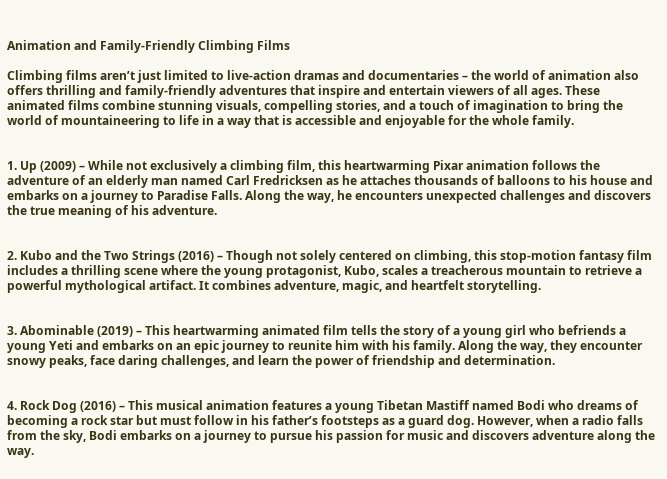Animation and Family-Friendly Climbing Films

Climbing films aren’t just limited to live-action dramas and documentaries – the world of animation also offers thrilling and family-friendly adventures that inspire and entertain viewers of all ages. These animated films combine stunning visuals, compelling stories, and a touch of imagination to bring the world of mountaineering to life in a way that is accessible and enjoyable for the whole family.


1. Up (2009) – While not exclusively a climbing film, this heartwarming Pixar animation follows the adventure of an elderly man named Carl Fredricksen as he attaches thousands of balloons to his house and embarks on a journey to Paradise Falls. Along the way, he encounters unexpected challenges and discovers the true meaning of his adventure.


2. Kubo and the Two Strings (2016) – Though not solely centered on climbing, this stop-motion fantasy film includes a thrilling scene where the young protagonist, Kubo, scales a treacherous mountain to retrieve a powerful mythological artifact. It combines adventure, magic, and heartfelt storytelling.


3. Abominable (2019) – This heartwarming animated film tells the story of a young girl who befriends a young Yeti and embarks on an epic journey to reunite him with his family. Along the way, they encounter snowy peaks, face daring challenges, and learn the power of friendship and determination.


4. Rock Dog (2016) – This musical animation features a young Tibetan Mastiff named Bodi who dreams of becoming a rock star but must follow in his father’s footsteps as a guard dog. However, when a radio falls from the sky, Bodi embarks on a journey to pursue his passion for music and discovers adventure along the way.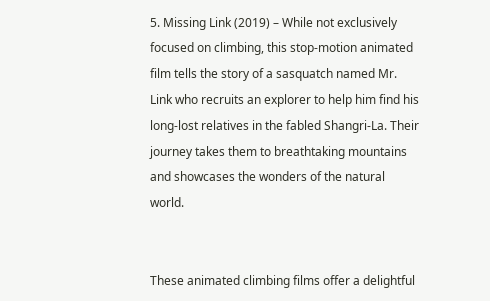5. Missing Link (2019) – While not exclusively focused on climbing, this stop-motion animated film tells the story of a sasquatch named Mr. Link who recruits an explorer to help him find his long-lost relatives in the fabled Shangri-La. Their journey takes them to breathtaking mountains and showcases the wonders of the natural world.


These animated climbing films offer a delightful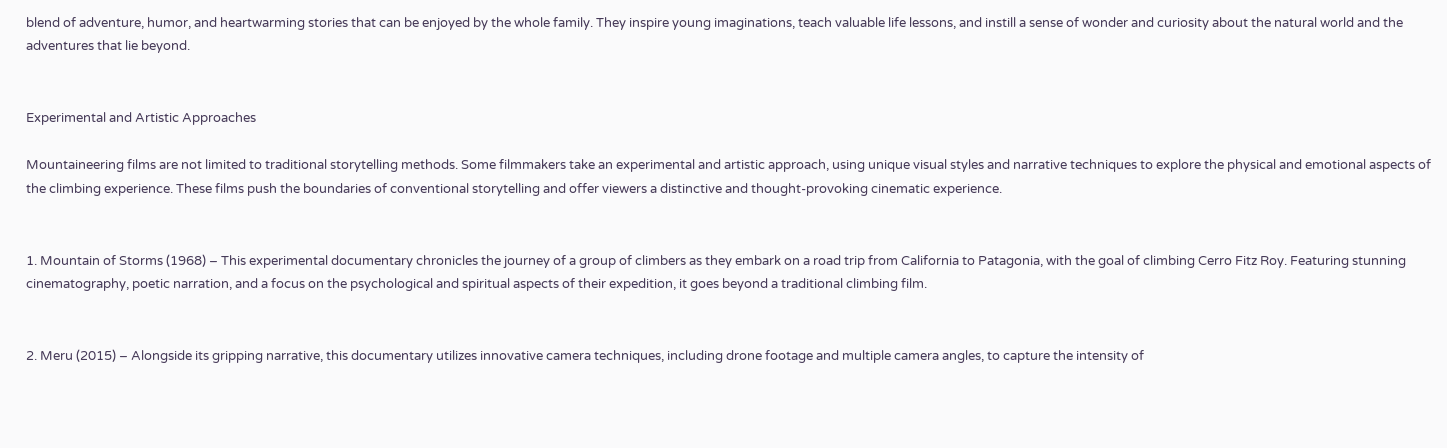blend of adventure, humor, and heartwarming stories that can be enjoyed by the whole family. They inspire young imaginations, teach valuable life lessons, and instill a sense of wonder and curiosity about the natural world and the adventures that lie beyond.


Experimental and Artistic Approaches

Mountaineering films are not limited to traditional storytelling methods. Some filmmakers take an experimental and artistic approach, using unique visual styles and narrative techniques to explore the physical and emotional aspects of the climbing experience. These films push the boundaries of conventional storytelling and offer viewers a distinctive and thought-provoking cinematic experience.


1. Mountain of Storms (1968) – This experimental documentary chronicles the journey of a group of climbers as they embark on a road trip from California to Patagonia, with the goal of climbing Cerro Fitz Roy. Featuring stunning cinematography, poetic narration, and a focus on the psychological and spiritual aspects of their expedition, it goes beyond a traditional climbing film.


2. Meru (2015) – Alongside its gripping narrative, this documentary utilizes innovative camera techniques, including drone footage and multiple camera angles, to capture the intensity of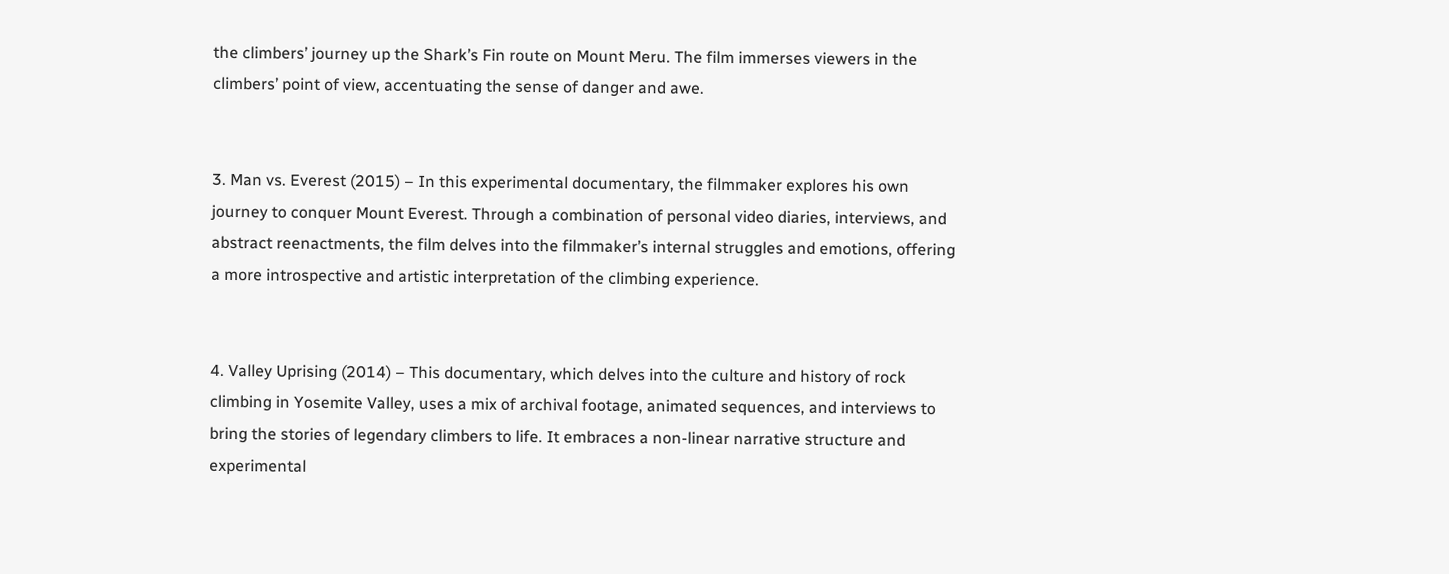the climbers’ journey up the Shark’s Fin route on Mount Meru. The film immerses viewers in the climbers’ point of view, accentuating the sense of danger and awe.


3. Man vs. Everest (2015) – In this experimental documentary, the filmmaker explores his own journey to conquer Mount Everest. Through a combination of personal video diaries, interviews, and abstract reenactments, the film delves into the filmmaker’s internal struggles and emotions, offering a more introspective and artistic interpretation of the climbing experience.


4. Valley Uprising (2014) – This documentary, which delves into the culture and history of rock climbing in Yosemite Valley, uses a mix of archival footage, animated sequences, and interviews to bring the stories of legendary climbers to life. It embraces a non-linear narrative structure and experimental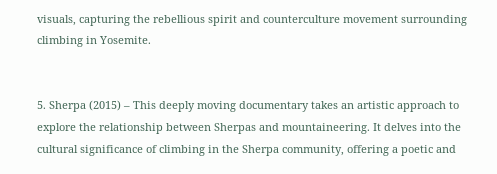visuals, capturing the rebellious spirit and counterculture movement surrounding climbing in Yosemite.


5. Sherpa (2015) – This deeply moving documentary takes an artistic approach to explore the relationship between Sherpas and mountaineering. It delves into the cultural significance of climbing in the Sherpa community, offering a poetic and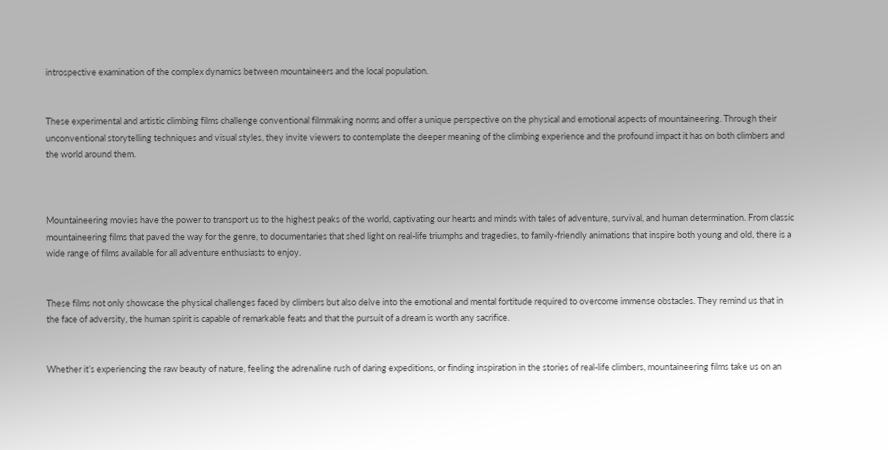introspective examination of the complex dynamics between mountaineers and the local population.


These experimental and artistic climbing films challenge conventional filmmaking norms and offer a unique perspective on the physical and emotional aspects of mountaineering. Through their unconventional storytelling techniques and visual styles, they invite viewers to contemplate the deeper meaning of the climbing experience and the profound impact it has on both climbers and the world around them.



Mountaineering movies have the power to transport us to the highest peaks of the world, captivating our hearts and minds with tales of adventure, survival, and human determination. From classic mountaineering films that paved the way for the genre, to documentaries that shed light on real-life triumphs and tragedies, to family-friendly animations that inspire both young and old, there is a wide range of films available for all adventure enthusiasts to enjoy.


These films not only showcase the physical challenges faced by climbers but also delve into the emotional and mental fortitude required to overcome immense obstacles. They remind us that in the face of adversity, the human spirit is capable of remarkable feats and that the pursuit of a dream is worth any sacrifice.


Whether it’s experiencing the raw beauty of nature, feeling the adrenaline rush of daring expeditions, or finding inspiration in the stories of real-life climbers, mountaineering films take us on an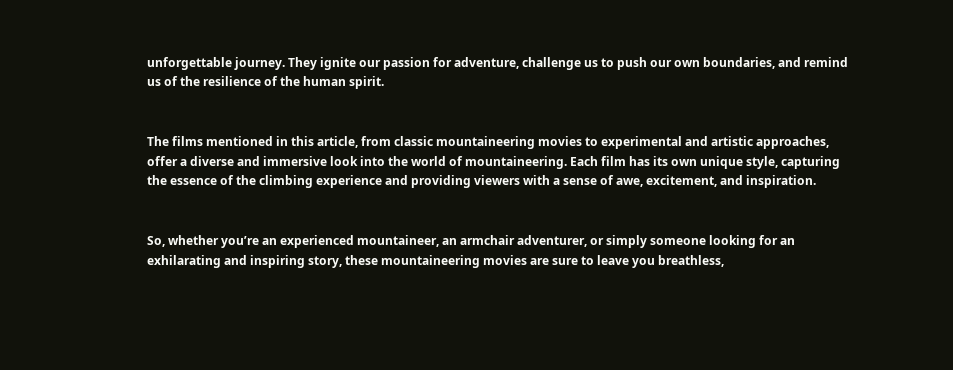unforgettable journey. They ignite our passion for adventure, challenge us to push our own boundaries, and remind us of the resilience of the human spirit.


The films mentioned in this article, from classic mountaineering movies to experimental and artistic approaches, offer a diverse and immersive look into the world of mountaineering. Each film has its own unique style, capturing the essence of the climbing experience and providing viewers with a sense of awe, excitement, and inspiration.


So, whether you’re an experienced mountaineer, an armchair adventurer, or simply someone looking for an exhilarating and inspiring story, these mountaineering movies are sure to leave you breathless,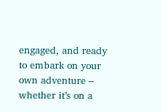engaged, and ready to embark on your own adventure – whether it’s on a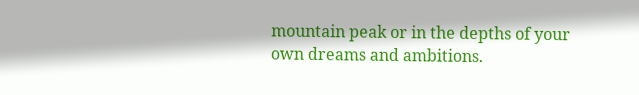mountain peak or in the depths of your own dreams and ambitions.